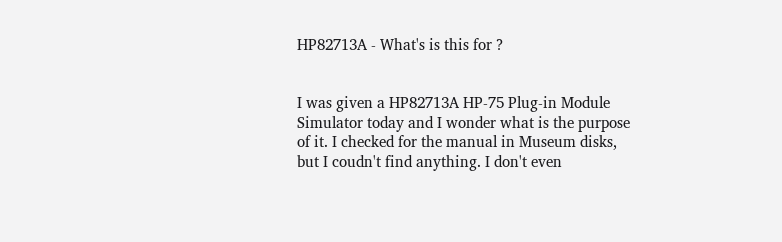HP82713A - What's is this for ?


I was given a HP82713A HP-75 Plug-in Module Simulator today and I wonder what is the purpose of it. I checked for the manual in Museum disks, but I coudn't find anything. I don't even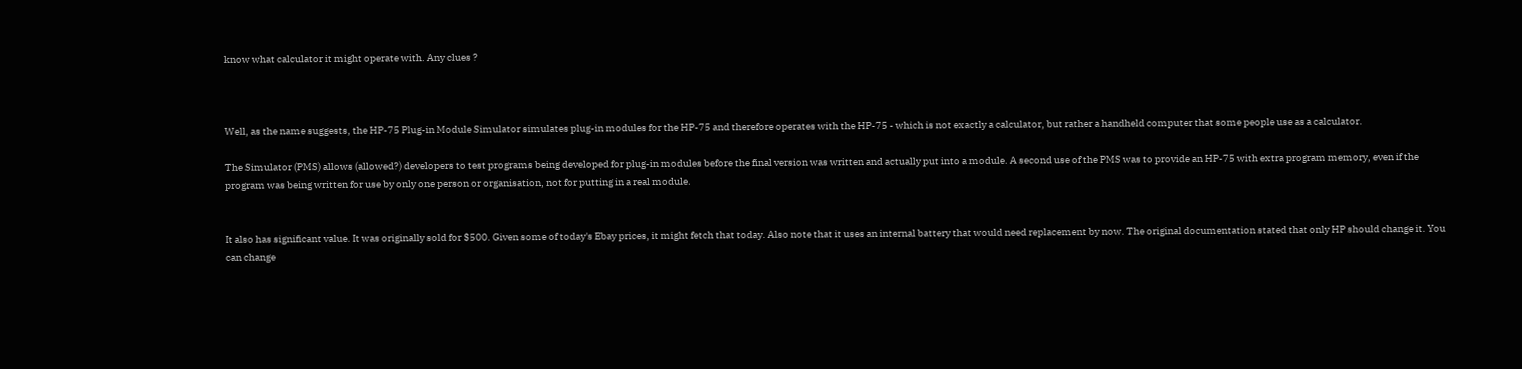know what calculator it might operate with. Any clues ?



Well, as the name suggests, the HP-75 Plug-in Module Simulator simulates plug-in modules for the HP-75 and therefore operates with the HP-75 - which is not exactly a calculator, but rather a handheld computer that some people use as a calculator.

The Simulator (PMS) allows (allowed?) developers to test programs being developed for plug-in modules before the final version was written and actually put into a module. A second use of the PMS was to provide an HP-75 with extra program memory, even if the program was being written for use by only one person or organisation, not for putting in a real module.


It also has significant value. It was originally sold for $500. Given some of today's Ebay prices, it might fetch that today. Also note that it uses an internal battery that would need replacement by now. The original documentation stated that only HP should change it. You can change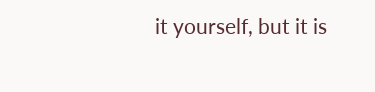it yourself, but it is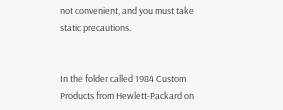not convenient, and you must take static precautions.


In the folder called 1984 Custom Products from Hewlett-Packard on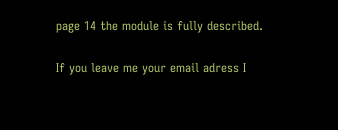page 14 the module is fully described.

If you leave me your email adress I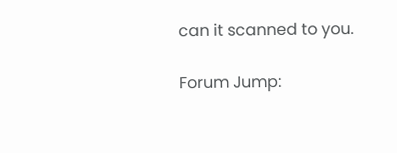can it scanned to you.

Forum Jump: